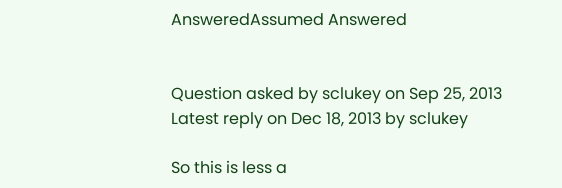AnsweredAssumed Answered


Question asked by sclukey on Sep 25, 2013
Latest reply on Dec 18, 2013 by sclukey

So this is less a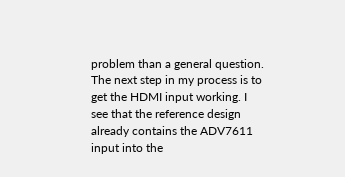problem than a general question. The next step in my process is to get the HDMI input working. I see that the reference design already contains the ADV7611 input into the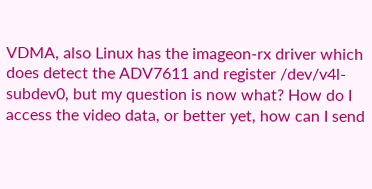VDMA, also Linux has the imageon-rx driver which does detect the ADV7611 and register /dev/v4l-subdev0, but my question is now what? How do I access the video data, or better yet, how can I send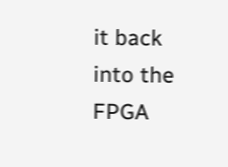it back into the FPGA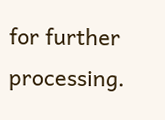for further processing.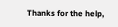Thanks for the help,